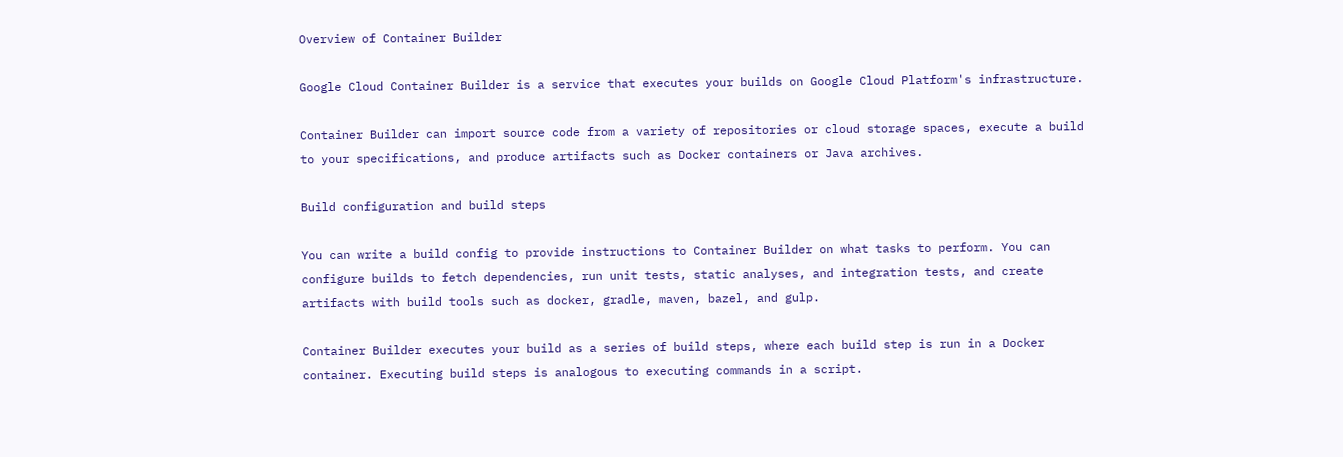Overview of Container Builder

Google Cloud Container Builder is a service that executes your builds on Google Cloud Platform's infrastructure.

Container Builder can import source code from a variety of repositories or cloud storage spaces, execute a build to your specifications, and produce artifacts such as Docker containers or Java archives.

Build configuration and build steps

You can write a build config to provide instructions to Container Builder on what tasks to perform. You can configure builds to fetch dependencies, run unit tests, static analyses, and integration tests, and create artifacts with build tools such as docker, gradle, maven, bazel, and gulp.

Container Builder executes your build as a series of build steps, where each build step is run in a Docker container. Executing build steps is analogous to executing commands in a script.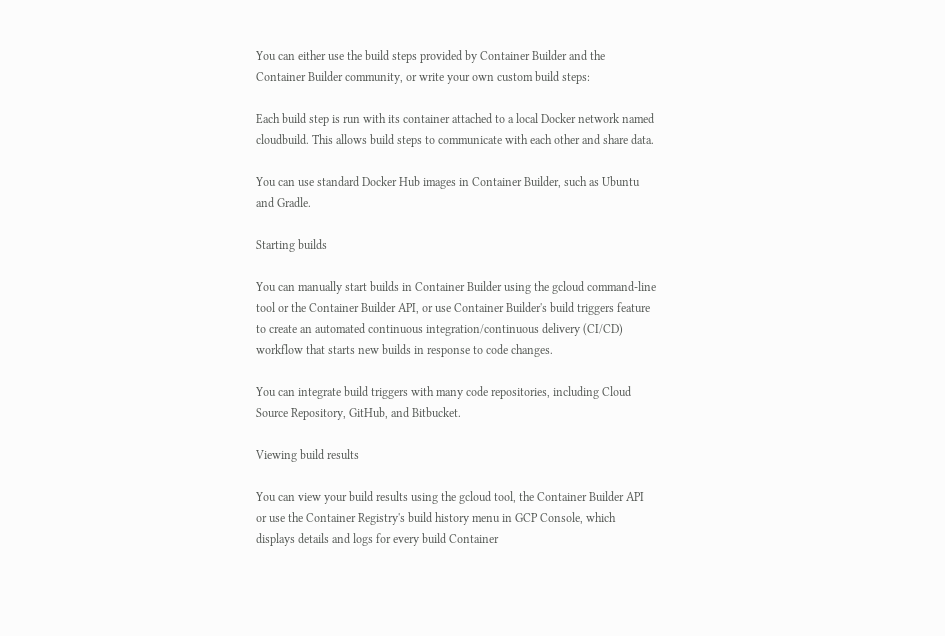You can either use the build steps provided by Container Builder and the Container Builder community, or write your own custom build steps:

Each build step is run with its container attached to a local Docker network named cloudbuild. This allows build steps to communicate with each other and share data.

You can use standard Docker Hub images in Container Builder, such as Ubuntu and Gradle.

Starting builds

You can manually start builds in Container Builder using the gcloud command-line tool or the Container Builder API, or use Container Builder's build triggers feature to create an automated continuous integration/continuous delivery (CI/CD) workflow that starts new builds in response to code changes.

You can integrate build triggers with many code repositories, including Cloud Source Repository, GitHub, and Bitbucket.

Viewing build results

You can view your build results using the gcloud tool, the Container Builder API or use the Container Registry's build history menu in GCP Console, which displays details and logs for every build Container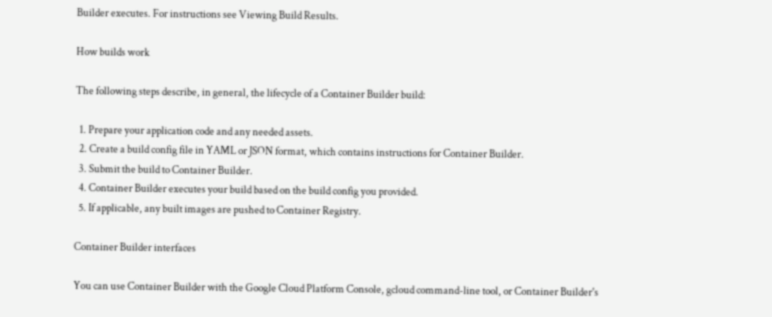Builder executes. For instructions see Viewing Build Results.

How builds work

The following steps describe, in general, the lifecycle of a Container Builder build:

  1. Prepare your application code and any needed assets.
  2. Create a build config file in YAML or JSON format, which contains instructions for Container Builder.
  3. Submit the build to Container Builder.
  4. Container Builder executes your build based on the build config you provided.
  5. If applicable, any built images are pushed to Container Registry.

Container Builder interfaces

You can use Container Builder with the Google Cloud Platform Console, gcloud command-line tool, or Container Builder's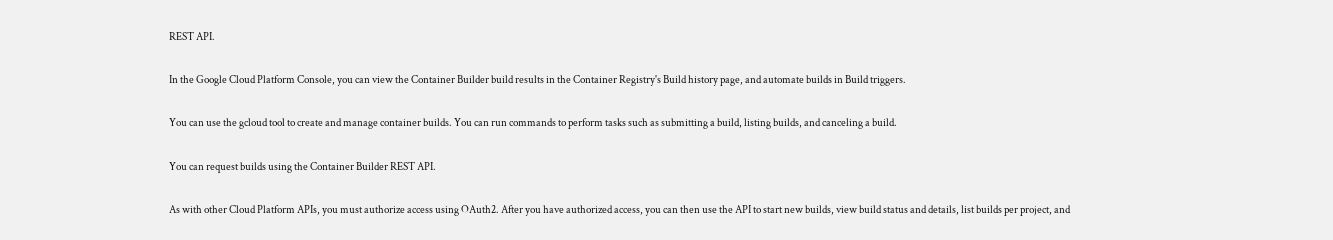REST API.

In the Google Cloud Platform Console, you can view the Container Builder build results in the Container Registry's Build history page, and automate builds in Build triggers.

You can use the gcloud tool to create and manage container builds. You can run commands to perform tasks such as submitting a build, listing builds, and canceling a build.

You can request builds using the Container Builder REST API.

As with other Cloud Platform APIs, you must authorize access using OAuth2. After you have authorized access, you can then use the API to start new builds, view build status and details, list builds per project, and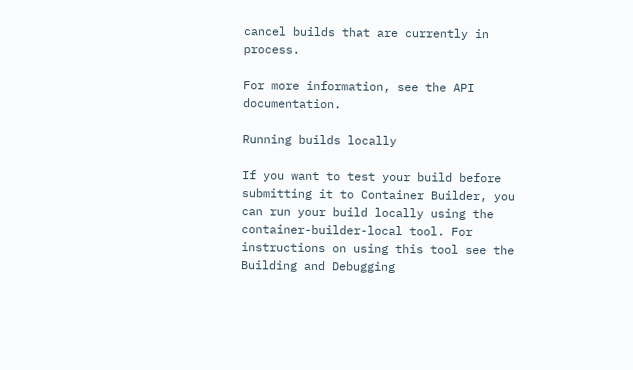cancel builds that are currently in process.

For more information, see the API documentation.

Running builds locally

If you want to test your build before submitting it to Container Builder, you can run your build locally using the container-builder-local tool. For instructions on using this tool see the Building and Debugging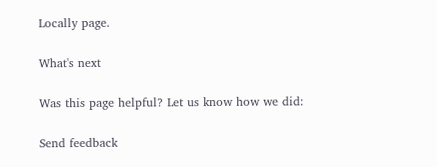Locally page.

What's next

Was this page helpful? Let us know how we did:

Send feedback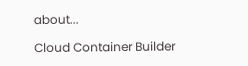about...

Cloud Container Builder